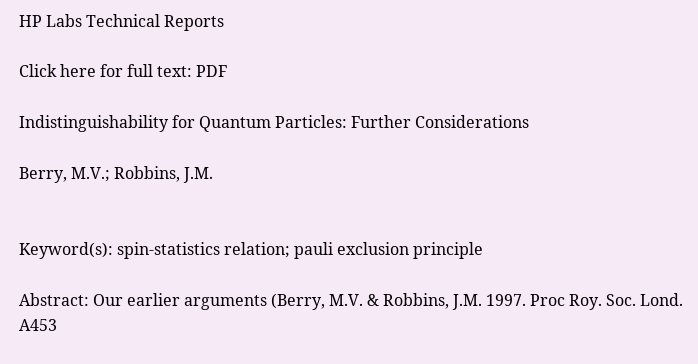HP Labs Technical Reports

Click here for full text: PDF

Indistinguishability for Quantum Particles: Further Considerations

Berry, M.V.; Robbins, J.M.


Keyword(s): spin-statistics relation; pauli exclusion principle

Abstract: Our earlier arguments (Berry, M.V. & Robbins, J.M. 1997. Proc Roy. Soc. Lond. A453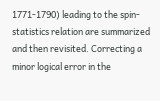1771-1790) leading to the spin-statistics relation are summarized and then revisited. Correcting a minor logical error in the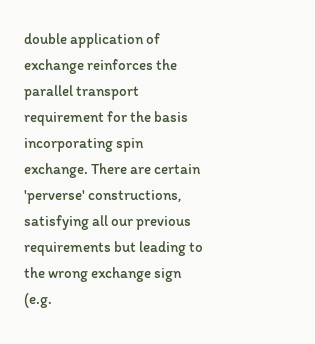double application of exchange reinforces the parallel transport requirement for the basis incorporating spin exchange. There are certain 'perverse' constructions, satisfying all our previous requirements but leading to the wrong exchange sign (e.g.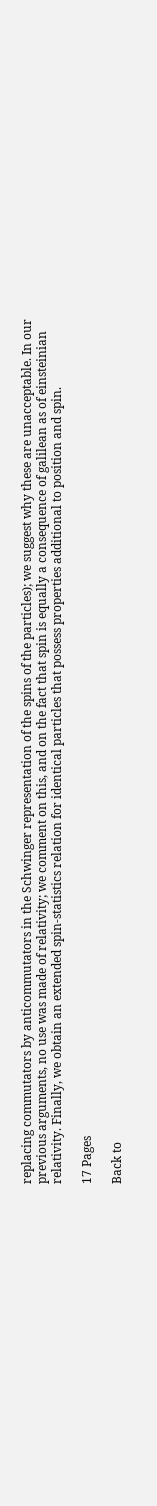replacing commutators by anticommutators in the Schwinger representation of the spins of the particles); we suggest why these are unacceptable. In our previous arguments, no use was made of relativity; we comment on this, and on the fact that spin is equally a consequence of galilean as of einsteinian relativity. Finally, we obtain an extended spin-statistics relation for identical particles that possess properties additional to position and spin.

17 Pages

Back to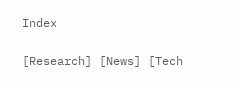Index

[Research] [News] [Tech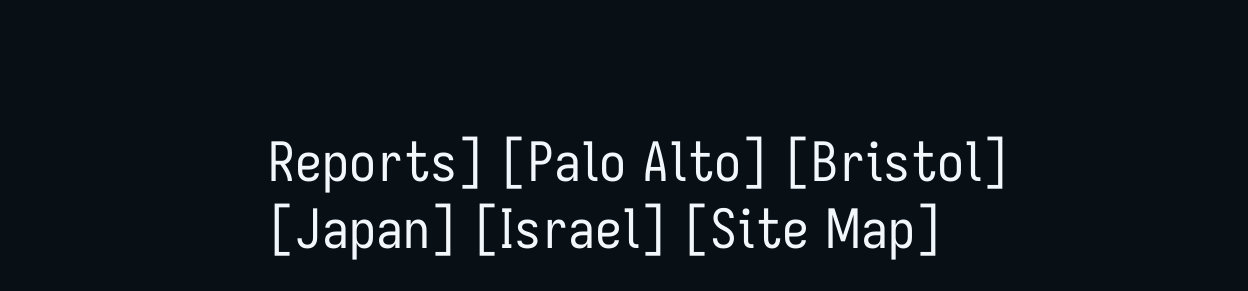Reports] [Palo Alto] [Bristol] [Japan] [Israel] [Site Map]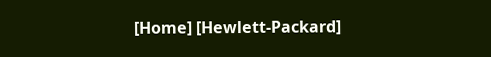[Home] [Hewlett-Packard]